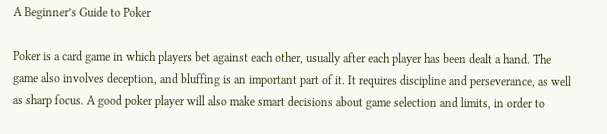A Beginner’s Guide to Poker

Poker is a card game in which players bet against each other, usually after each player has been dealt a hand. The game also involves deception, and bluffing is an important part of it. It requires discipline and perseverance, as well as sharp focus. A good poker player will also make smart decisions about game selection and limits, in order to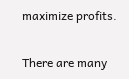maximize profits.

There are many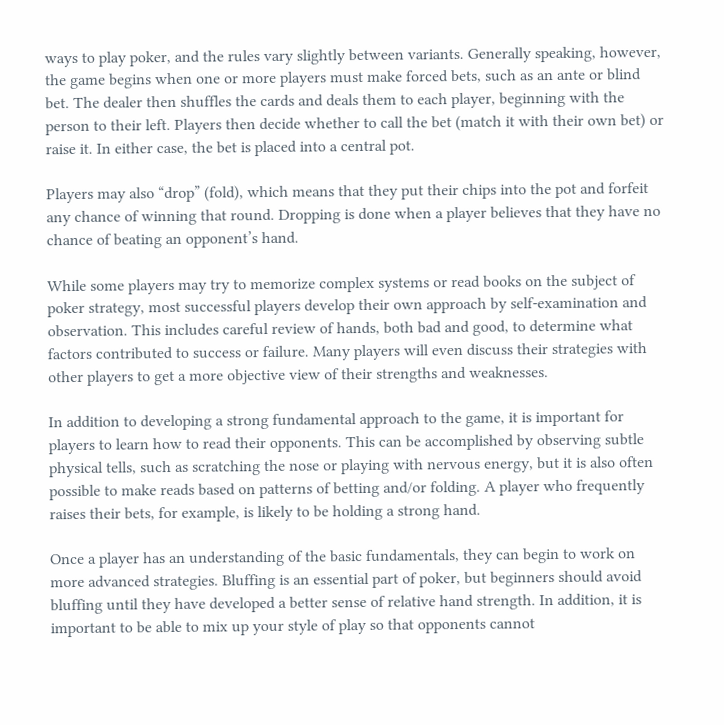ways to play poker, and the rules vary slightly between variants. Generally speaking, however, the game begins when one or more players must make forced bets, such as an ante or blind bet. The dealer then shuffles the cards and deals them to each player, beginning with the person to their left. Players then decide whether to call the bet (match it with their own bet) or raise it. In either case, the bet is placed into a central pot.

Players may also “drop” (fold), which means that they put their chips into the pot and forfeit any chance of winning that round. Dropping is done when a player believes that they have no chance of beating an opponent’s hand.

While some players may try to memorize complex systems or read books on the subject of poker strategy, most successful players develop their own approach by self-examination and observation. This includes careful review of hands, both bad and good, to determine what factors contributed to success or failure. Many players will even discuss their strategies with other players to get a more objective view of their strengths and weaknesses.

In addition to developing a strong fundamental approach to the game, it is important for players to learn how to read their opponents. This can be accomplished by observing subtle physical tells, such as scratching the nose or playing with nervous energy, but it is also often possible to make reads based on patterns of betting and/or folding. A player who frequently raises their bets, for example, is likely to be holding a strong hand.

Once a player has an understanding of the basic fundamentals, they can begin to work on more advanced strategies. Bluffing is an essential part of poker, but beginners should avoid bluffing until they have developed a better sense of relative hand strength. In addition, it is important to be able to mix up your style of play so that opponents cannot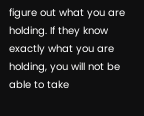figure out what you are holding. If they know exactly what you are holding, you will not be able to take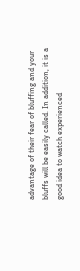advantage of their fear of bluffing and your bluffs will be easily called. In addition, it is a good idea to watch experienced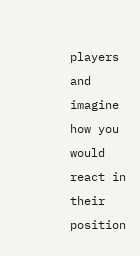players and imagine how you would react in their position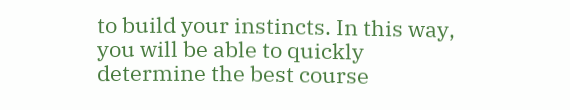to build your instincts. In this way, you will be able to quickly determine the best course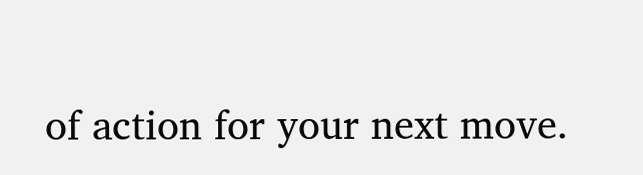of action for your next move.